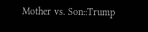Mother vs. Son::Trump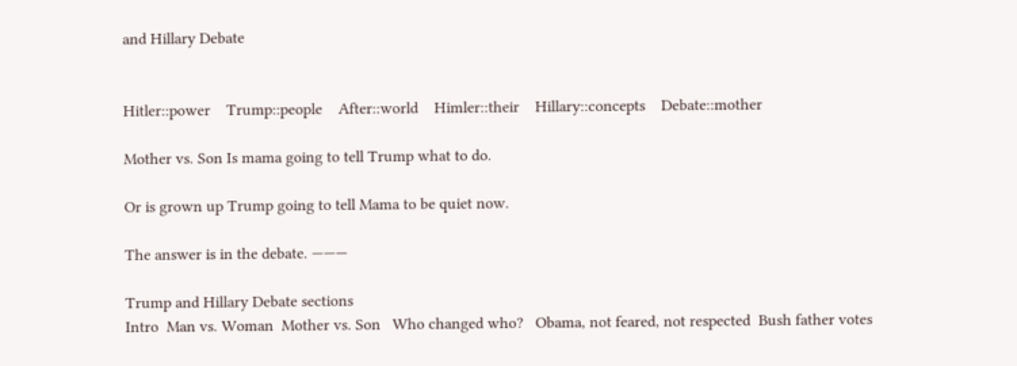and Hillary Debate


Hitler::power    Trump::people    After::world    Himler::their    Hillary::concepts    Debate::mother

Mother vs. Son Is mama going to tell Trump what to do.

Or is grown up Trump going to tell Mama to be quiet now.

The answer is in the debate. ———

Trump and Hillary Debate sections
Intro  Man vs. Woman  Mother vs. Son   Who changed who?   Obama, not feared, not respected  Bush father votes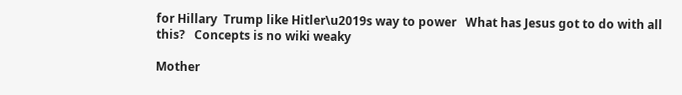for Hillary  Trump like Hitler\u2019s way to power   What has Jesus got to do with all this?   Concepts is no wiki weaky

Mother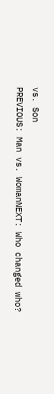vs. Son
PREVIOUS: Man vs. WomanNEXT: Who changed who?